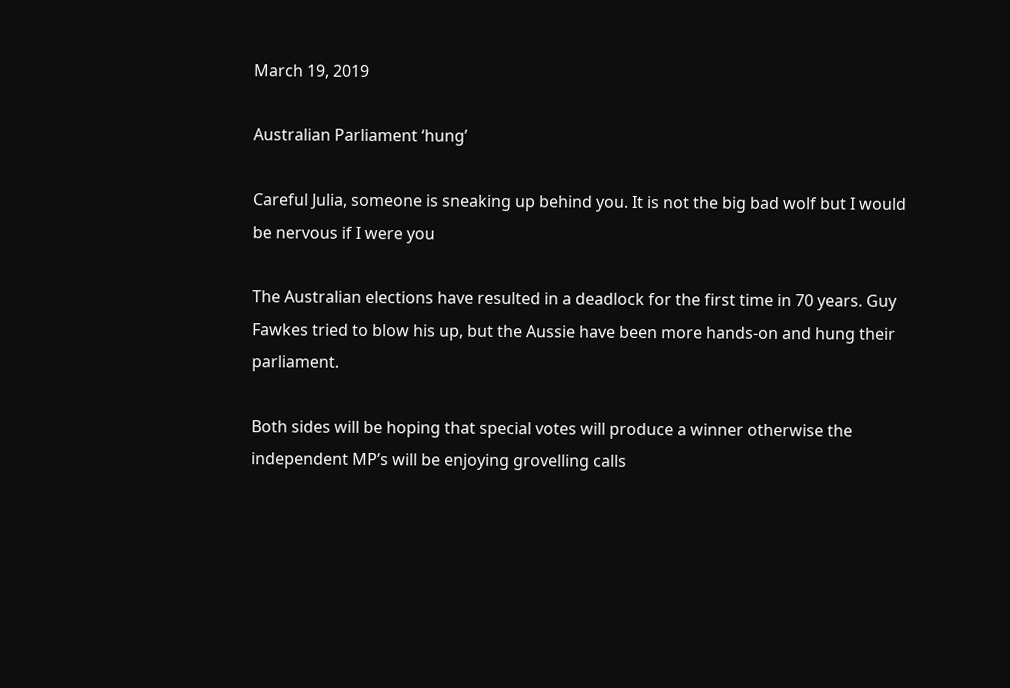March 19, 2019

Australian Parliament ‘hung’

Careful Julia, someone is sneaking up behind you. It is not the big bad wolf but I would be nervous if I were you

The Australian elections have resulted in a deadlock for the first time in 70 years. Guy Fawkes tried to blow his up, but the Aussie have been more hands-on and hung their parliament.

Both sides will be hoping that special votes will produce a winner otherwise the independent MP’s will be enjoying grovelling calls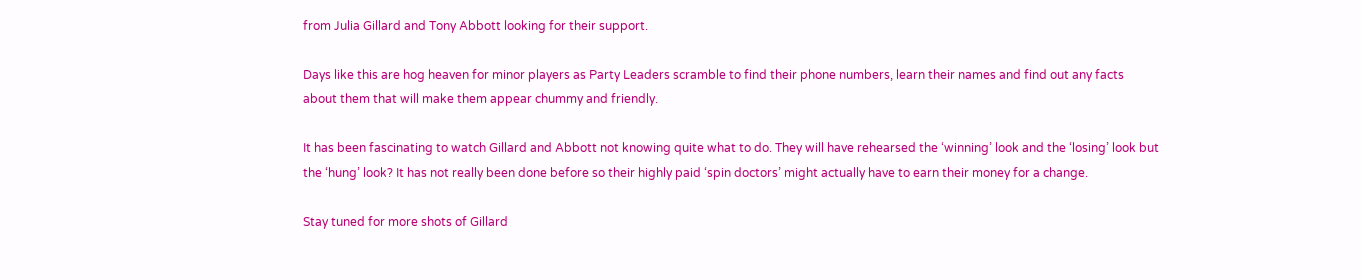from Julia Gillard and Tony Abbott looking for their support.

Days like this are hog heaven for minor players as Party Leaders scramble to find their phone numbers, learn their names and find out any facts about them that will make them appear chummy and friendly.

It has been fascinating to watch Gillard and Abbott not knowing quite what to do. They will have rehearsed the ‘winning’ look and the ‘losing’ look but the ‘hung’ look? It has not really been done before so their highly paid ‘spin doctors’ might actually have to earn their money for a change.

Stay tuned for more shots of Gillard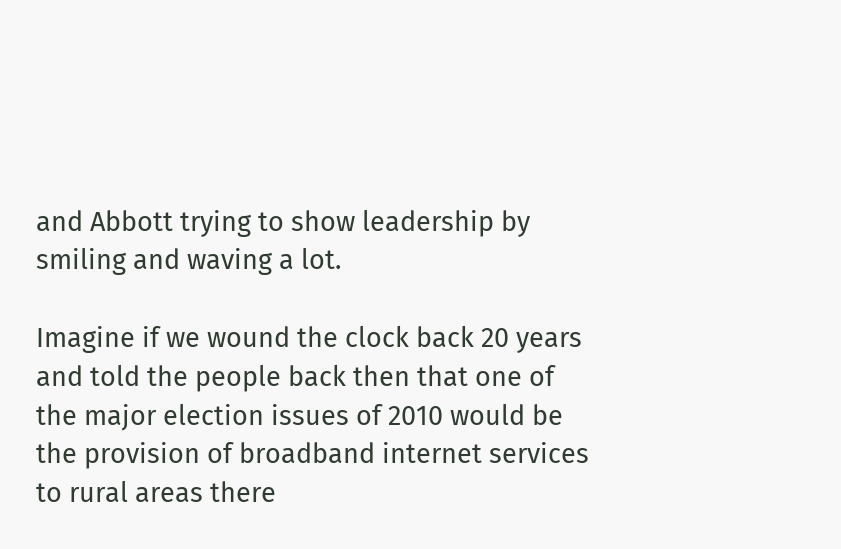and Abbott trying to show leadership by smiling and waving a lot.

Imagine if we wound the clock back 20 years and told the people back then that one of the major election issues of 2010 would be the provision of broadband internet services to rural areas there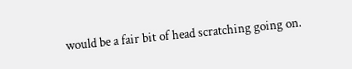would be a fair bit of head scratching going on.